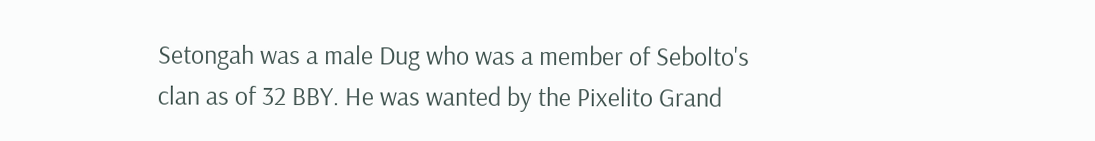Setongah was a male Dug who was a member of Sebolto's clan as of 32 BBY. He was wanted by the Pixelito Grand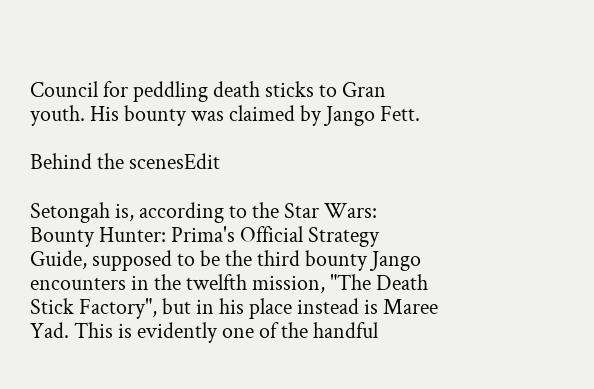Council for peddling death sticks to Gran youth. His bounty was claimed by Jango Fett.

Behind the scenesEdit

Setongah is, according to the Star Wars: Bounty Hunter: Prima's Official Strategy Guide, supposed to be the third bounty Jango encounters in the twelfth mission, "The Death Stick Factory", but in his place instead is Maree Yad. This is evidently one of the handful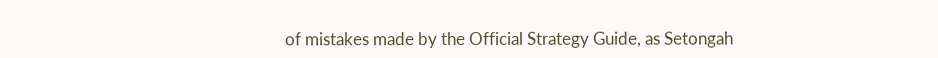of mistakes made by the Official Strategy Guide, as Setongah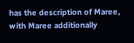has the description of Maree, with Maree additionally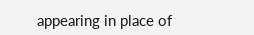appearing in place of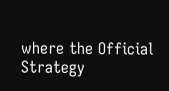where the Official Strategy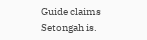Guide claims Setongah is.